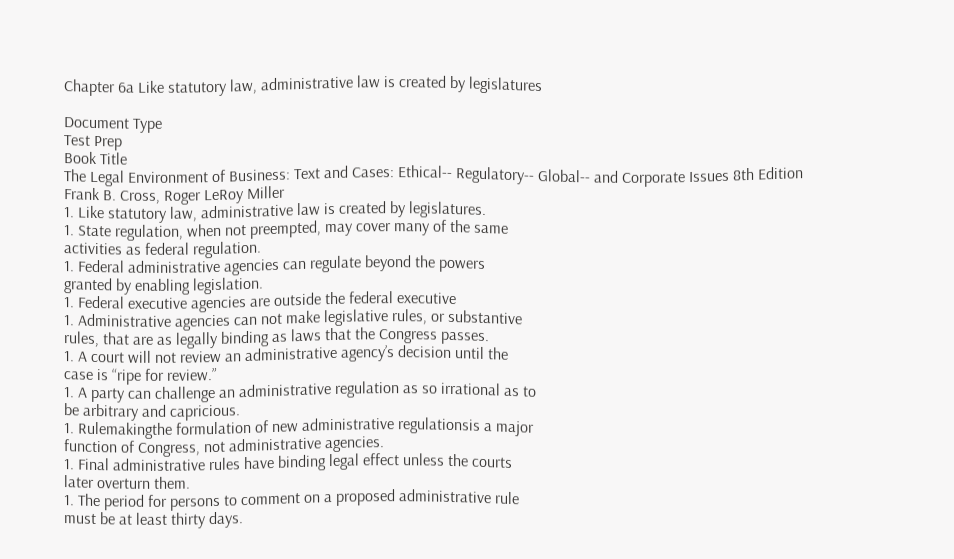Chapter 6a Like statutory law, administrative law is created by legislatures

Document Type
Test Prep
Book Title
The Legal Environment of Business: Text and Cases: Ethical-- Regulatory-- Global-- and Corporate Issues 8th Edition
Frank B. Cross, Roger LeRoy Miller
1. Like statutory law, administrative law is created by legislatures.
1. State regulation, when not preempted, may cover many of the same
activities as federal regulation.
1. Federal administrative agencies can regulate beyond the powers
granted by enabling legislation.
1. Federal executive agencies are outside the federal executive
1. Administrative agencies can not make legislative rules, or substantive
rules, that are as legally binding as laws that the Congress passes.
1. A court will not review an administrative agency’s decision until the
case is “ripe for review.”
1. A party can challenge an administrative regulation as so irrational as to
be arbitrary and capricious.
1. Rulemakingthe formulation of new administrative regulationsis a major
function of Congress, not administrative agencies.
1. Final administrative rules have binding legal effect unless the courts
later overturn them.
1. The period for persons to comment on a proposed administrative rule
must be at least thirty days.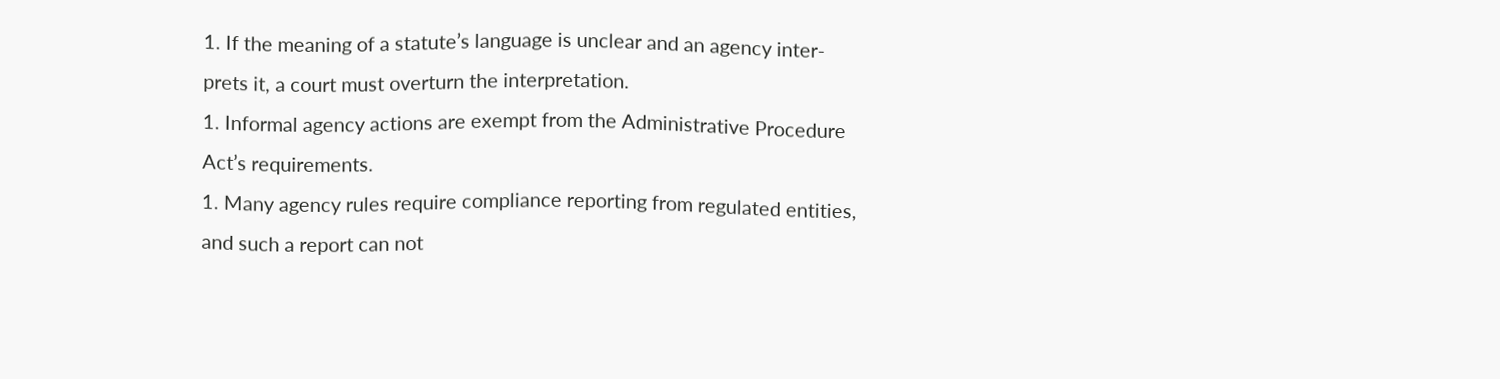1. If the meaning of a statute’s language is unclear and an agency inter-
prets it, a court must overturn the interpretation.
1. Informal agency actions are exempt from the Administrative Procedure
Act’s requirements.
1. Many agency rules require compliance reporting from regulated entities,
and such a report can not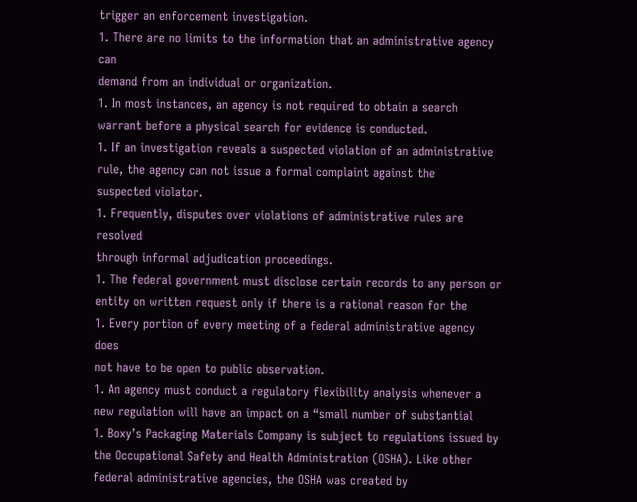trigger an enforcement investigation.
1. There are no limits to the information that an administrative agency can
demand from an individual or organization.
1. In most instances, an agency is not required to obtain a search
warrant before a physical search for evidence is conducted.
1. If an investigation reveals a suspected violation of an administrative
rule, the agency can not issue a formal complaint against the
suspected violator.
1. Frequently, disputes over violations of administrative rules are resolved
through informal adjudication proceedings.
1. The federal government must disclose certain records to any person or
entity on written request only if there is a rational reason for the
1. Every portion of every meeting of a federal administrative agency does
not have to be open to public observation.
1. An agency must conduct a regulatory flexibility analysis whenever a
new regulation will have an impact on a “small number of substantial
1. Boxy’s Packaging Materials Company is subject to regulations issued by
the Occupational Safety and Health Administration (OSHA). Like other
federal administrative agencies, the OSHA was created by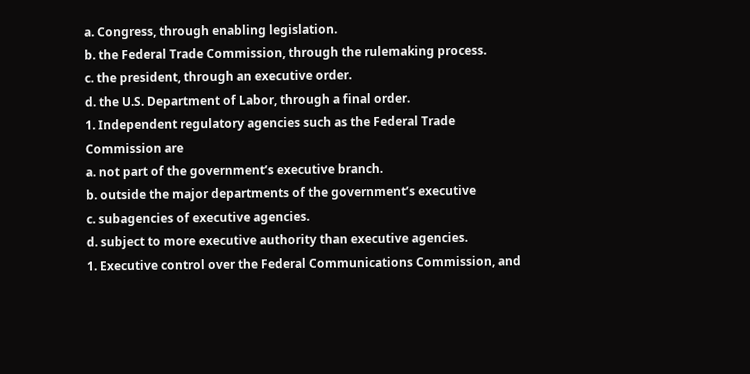a. Congress, through enabling legislation.
b. the Federal Trade Commission, through the rulemaking process.
c. the president, through an executive order.
d. the U.S. Department of Labor, through a final order.
1. Independent regulatory agencies such as the Federal Trade
Commission are
a. not part of the government’s executive branch.
b. outside the major departments of the government’s executive
c. subagencies of executive agencies.
d. subject to more executive authority than executive agencies.
1. Executive control over the Federal Communications Commission, and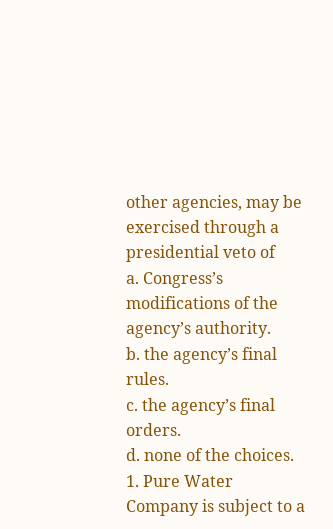other agencies, may be exercised through a presidential veto of
a. Congress’s modifications of the agency’s authority.
b. the agency’s final rules.
c. the agency’s final orders.
d. none of the choices.
1. Pure Water Company is subject to a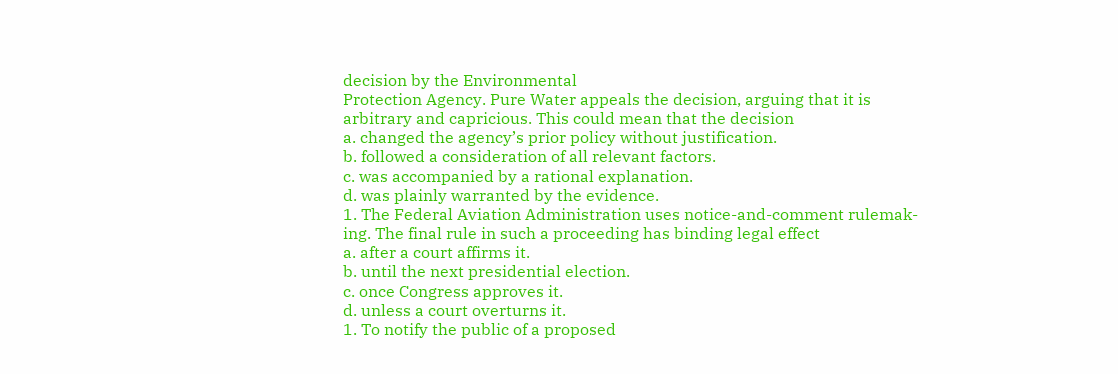decision by the Environmental
Protection Agency. Pure Water appeals the decision, arguing that it is
arbitrary and capricious. This could mean that the decision
a. changed the agency’s prior policy without justification.
b. followed a consideration of all relevant factors.
c. was accompanied by a rational explanation.
d. was plainly warranted by the evidence.
1. The Federal Aviation Administration uses notice-and-comment rulemak-
ing. The final rule in such a proceeding has binding legal effect
a. after a court affirms it.
b. until the next presidential election.
c. once Congress approves it.
d. unless a court overturns it.
1. To notify the public of a proposed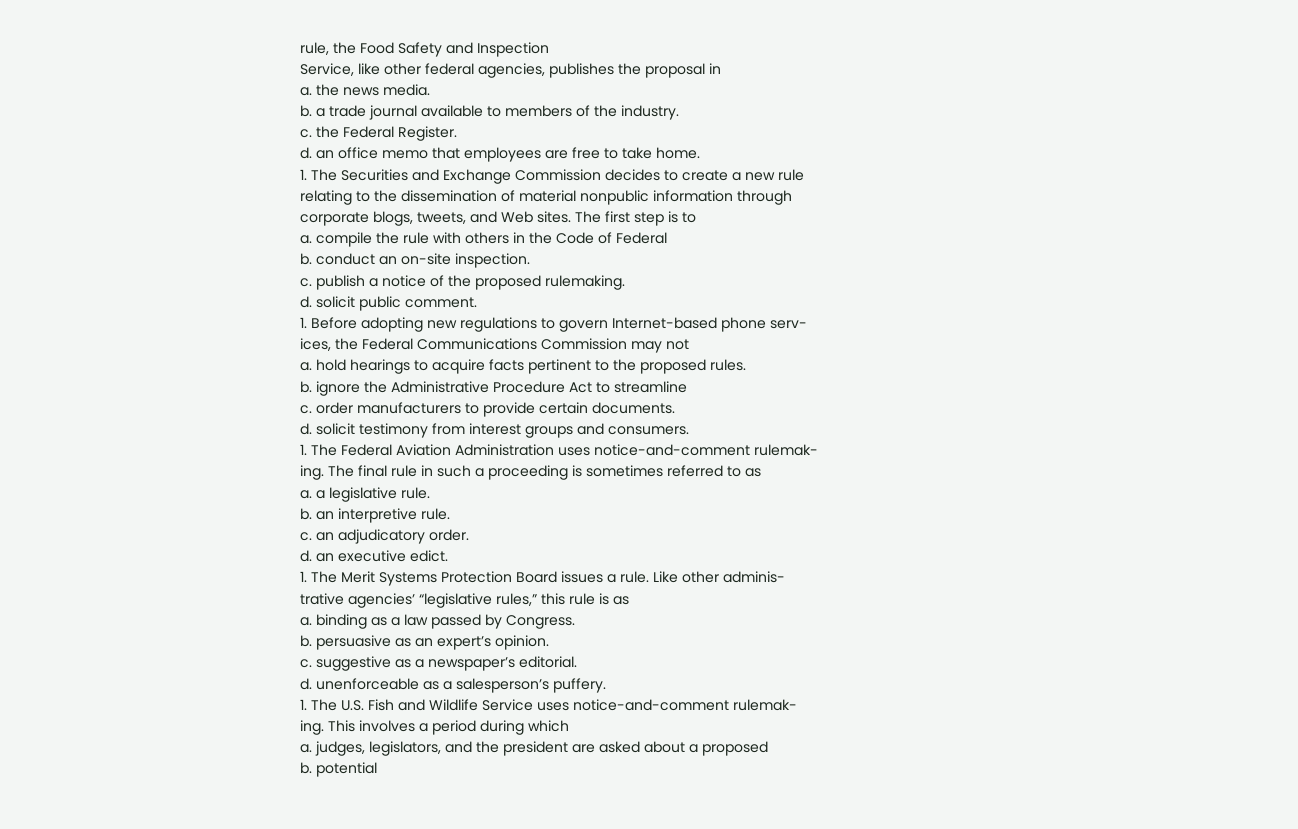rule, the Food Safety and Inspection
Service, like other federal agencies, publishes the proposal in
a. the news media.
b. a trade journal available to members of the industry.
c. the Federal Register.
d. an office memo that employees are free to take home.
1. The Securities and Exchange Commission decides to create a new rule
relating to the dissemination of material nonpublic information through
corporate blogs, tweets, and Web sites. The first step is to
a. compile the rule with others in the Code of Federal
b. conduct an on-site inspection.
c. publish a notice of the proposed rulemaking.
d. solicit public comment.
1. Before adopting new regulations to govern Internet-based phone serv-
ices, the Federal Communications Commission may not
a. hold hearings to acquire facts pertinent to the proposed rules.
b. ignore the Administrative Procedure Act to streamline
c. order manufacturers to provide certain documents.
d. solicit testimony from interest groups and consumers.
1. The Federal Aviation Administration uses notice-and-comment rulemak-
ing. The final rule in such a proceeding is sometimes referred to as
a. a legislative rule.
b. an interpretive rule.
c. an adjudicatory order.
d. an executive edict.
1. The Merit Systems Protection Board issues a rule. Like other adminis-
trative agencies’ “legislative rules,” this rule is as
a. binding as a law passed by Congress.
b. persuasive as an expert’s opinion.
c. suggestive as a newspaper’s editorial.
d. unenforceable as a salesperson’s puffery.
1. The U.S. Fish and Wildlife Service uses notice-and-comment rulemak-
ing. This involves a period during which
a. judges, legislators, and the president are asked about a proposed
b. potential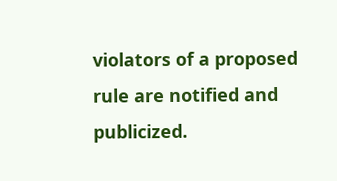violators of a proposed rule are notified and publicized.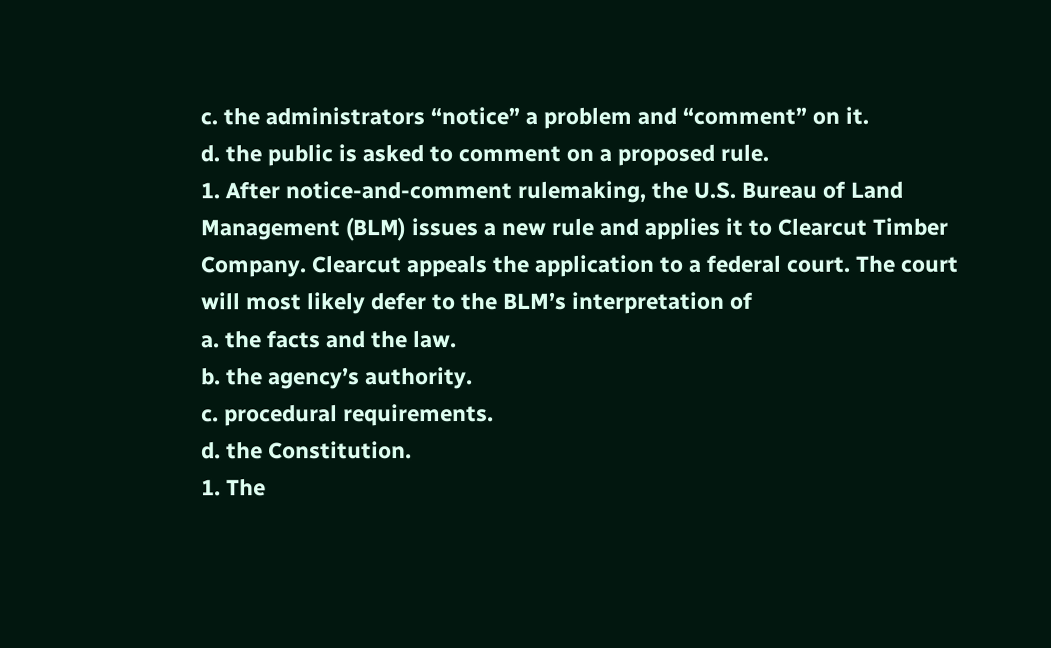c. the administrators “notice” a problem and “comment” on it.
d. the public is asked to comment on a proposed rule.
1. After notice-and-comment rulemaking, the U.S. Bureau of Land
Management (BLM) issues a new rule and applies it to Clearcut Timber
Company. Clearcut appeals the application to a federal court. The court
will most likely defer to the BLM’s interpretation of
a. the facts and the law.
b. the agency’s authority.
c. procedural requirements.
d. the Constitution.
1. The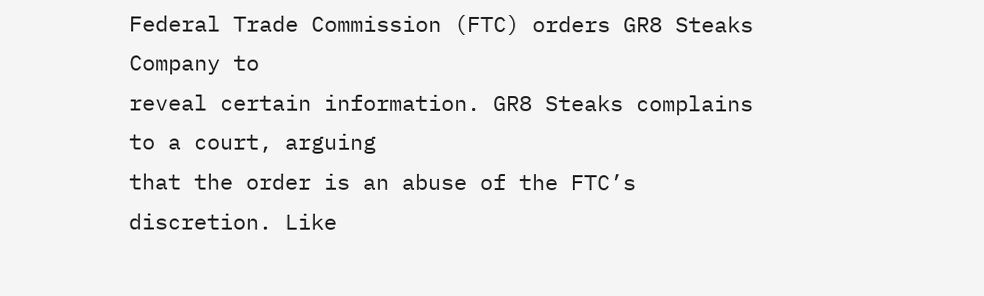Federal Trade Commission (FTC) orders GR8 Steaks Company to
reveal certain information. GR8 Steaks complains to a court, arguing
that the order is an abuse of the FTC’s discretion. Like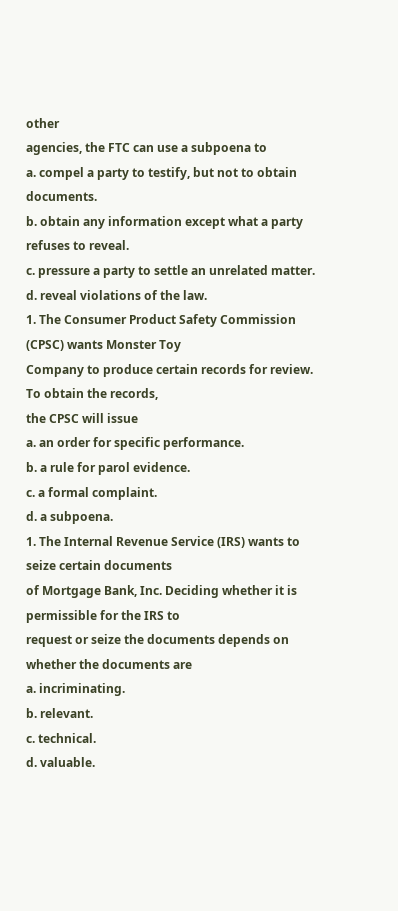other
agencies, the FTC can use a subpoena to
a. compel a party to testify, but not to obtain documents.
b. obtain any information except what a party refuses to reveal.
c. pressure a party to settle an unrelated matter.
d. reveal violations of the law.
1. The Consumer Product Safety Commission (CPSC) wants Monster Toy
Company to produce certain records for review. To obtain the records,
the CPSC will issue
a. an order for specific performance.
b. a rule for parol evidence.
c. a formal complaint.
d. a subpoena.
1. The Internal Revenue Service (IRS) wants to seize certain documents
of Mortgage Bank, Inc. Deciding whether it is permissible for the IRS to
request or seize the documents depends on whether the documents are
a. incriminating.
b. relevant.
c. technical.
d. valuable.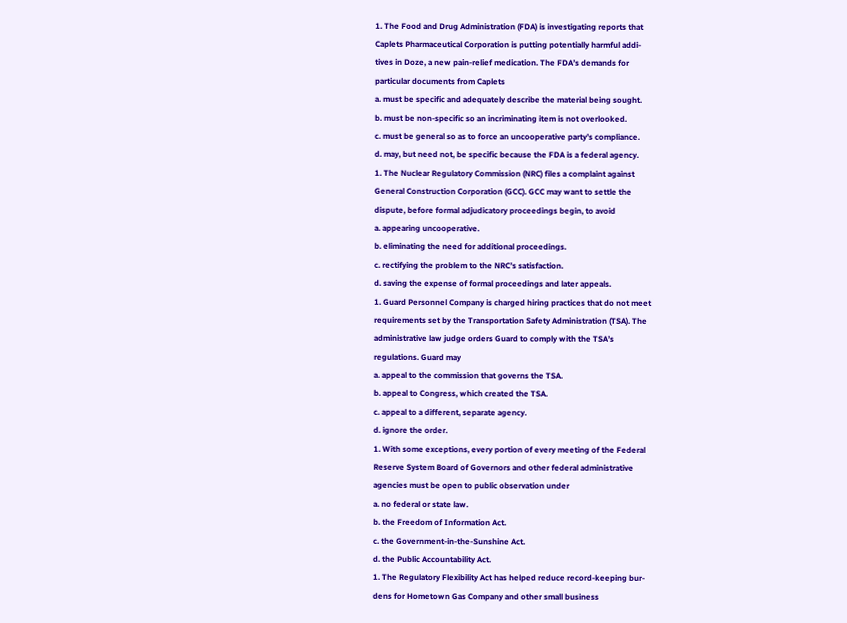1. The Food and Drug Administration (FDA) is investigating reports that
Caplets Pharmaceutical Corporation is putting potentially harmful addi-
tives in Doze, a new pain-relief medication. The FDA’s demands for
particular documents from Caplets
a. must be specific and adequately describe the material being sought.
b. must be non-specific so an incriminating item is not overlooked.
c. must be general so as to force an uncooperative party’s compliance.
d. may, but need not, be specific because the FDA is a federal agency.
1. The Nuclear Regulatory Commission (NRC) files a complaint against
General Construction Corporation (GCC). GCC may want to settle the
dispute, before formal adjudicatory proceedings begin, to avoid
a. appearing uncooperative.
b. eliminating the need for additional proceedings.
c. rectifying the problem to the NRC’s satisfaction.
d. saving the expense of formal proceedings and later appeals.
1. Guard Personnel Company is charged hiring practices that do not meet
requirements set by the Transportation Safety Administration (TSA). The
administrative law judge orders Guard to comply with the TSA’s
regulations. Guard may
a. appeal to the commission that governs the TSA.
b. appeal to Congress, which created the TSA.
c. appeal to a different, separate agency.
d. ignore the order.
1. With some exceptions, every portion of every meeting of the Federal
Reserve System Board of Governors and other federal administrative
agencies must be open to public observation under
a. no federal or state law.
b. the Freedom of Information Act.
c. the Government-in-the-Sunshine Act.
d. the Public Accountability Act.
1. The Regulatory Flexibility Act has helped reduce record-keeping bur-
dens for Hometown Gas Company and other small business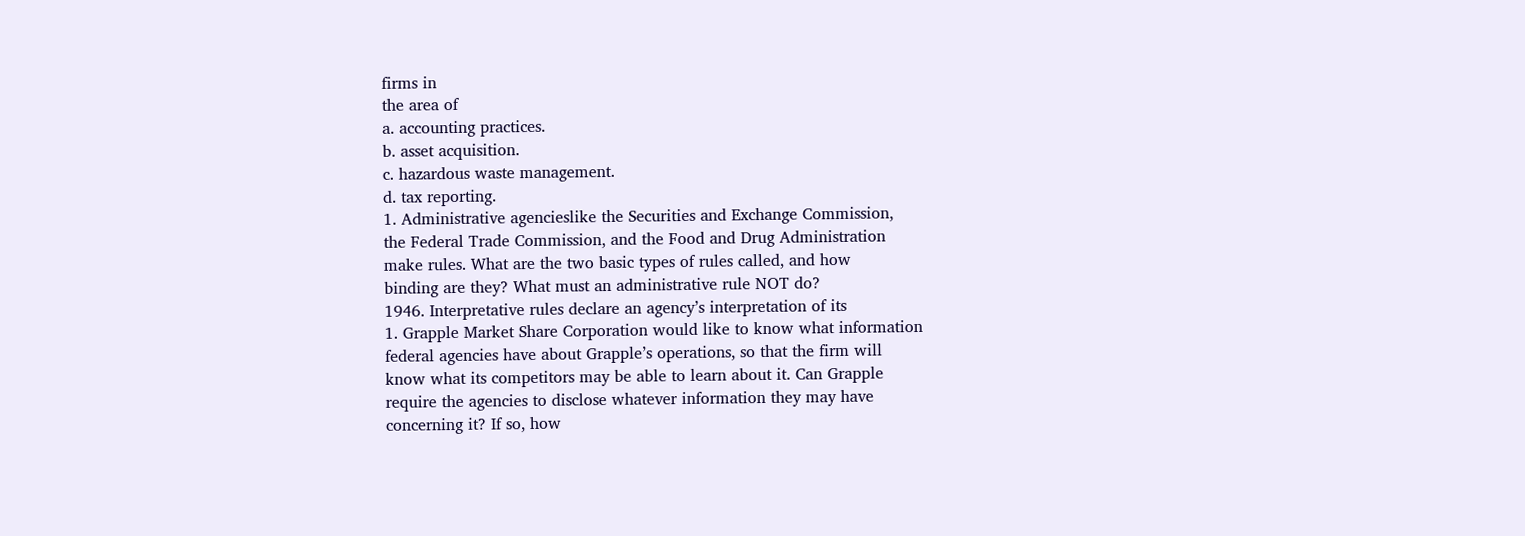firms in
the area of
a. accounting practices.
b. asset acquisition.
c. hazardous waste management.
d. tax reporting.
1. Administrative agencieslike the Securities and Exchange Commission,
the Federal Trade Commission, and the Food and Drug Administration
make rules. What are the two basic types of rules called, and how
binding are they? What must an administrative rule NOT do?
1946. Interpretative rules declare an agency’s interpretation of its
1. Grapple Market Share Corporation would like to know what information
federal agencies have about Grapple’s operations, so that the firm will
know what its competitors may be able to learn about it. Can Grapple
require the agencies to disclose whatever information they may have
concerning it? If so, how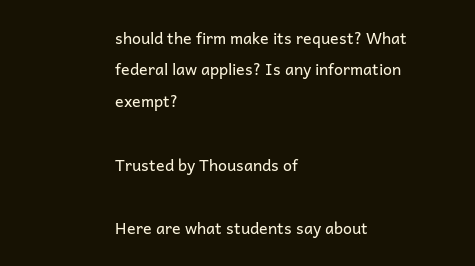should the firm make its request? What
federal law applies? Is any information exempt?

Trusted by Thousands of

Here are what students say about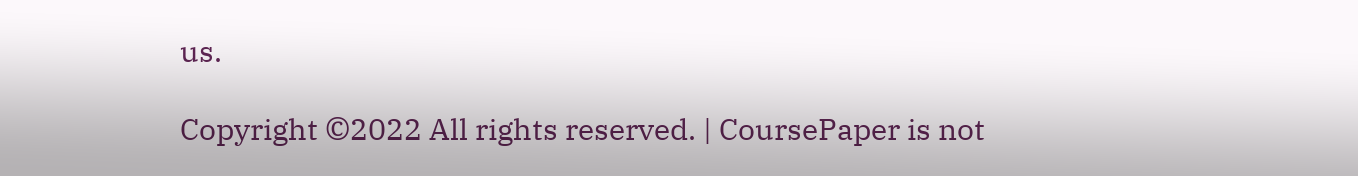us.

Copyright ©2022 All rights reserved. | CoursePaper is not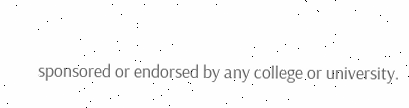sponsored or endorsed by any college or university.